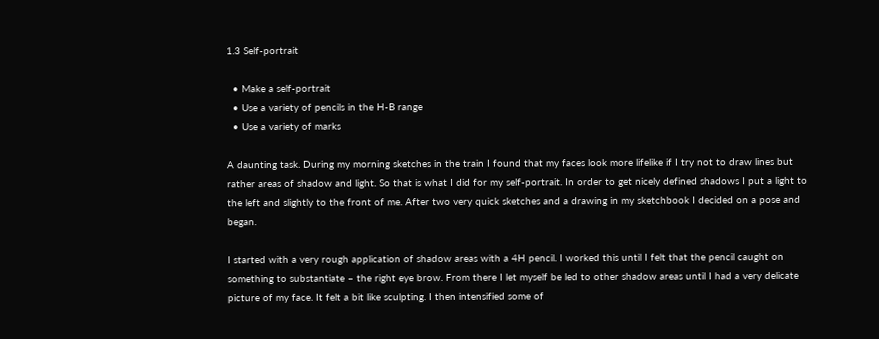1.3 Self-portrait

  • Make a self-portrait
  • Use a variety of pencils in the H-B range
  • Use a variety of marks

A daunting task. During my morning sketches in the train I found that my faces look more lifelike if I try not to draw lines but rather areas of shadow and light. So that is what I did for my self-portrait. In order to get nicely defined shadows I put a light to the left and slightly to the front of me. After two very quick sketches and a drawing in my sketchbook I decided on a pose and began.

I started with a very rough application of shadow areas with a 4H pencil. I worked this until I felt that the pencil caught on something to substantiate – the right eye brow. From there I let myself be led to other shadow areas until I had a very delicate picture of my face. It felt a bit like sculpting. I then intensified some of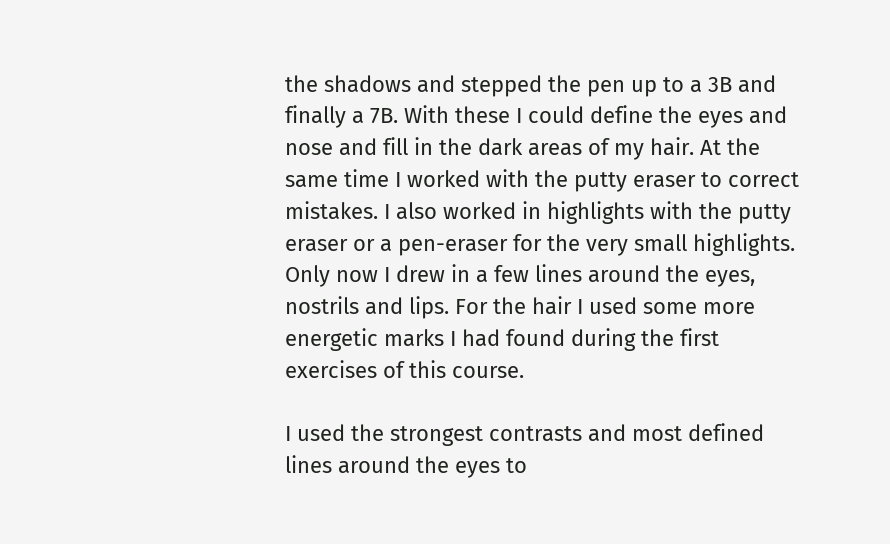the shadows and stepped the pen up to a 3B and finally a 7B. With these I could define the eyes and nose and fill in the dark areas of my hair. At the same time I worked with the putty eraser to correct mistakes. I also worked in highlights with the putty eraser or a pen-eraser for the very small highlights. Only now I drew in a few lines around the eyes, nostrils and lips. For the hair I used some more energetic marks I had found during the first exercises of this course.

I used the strongest contrasts and most defined lines around the eyes to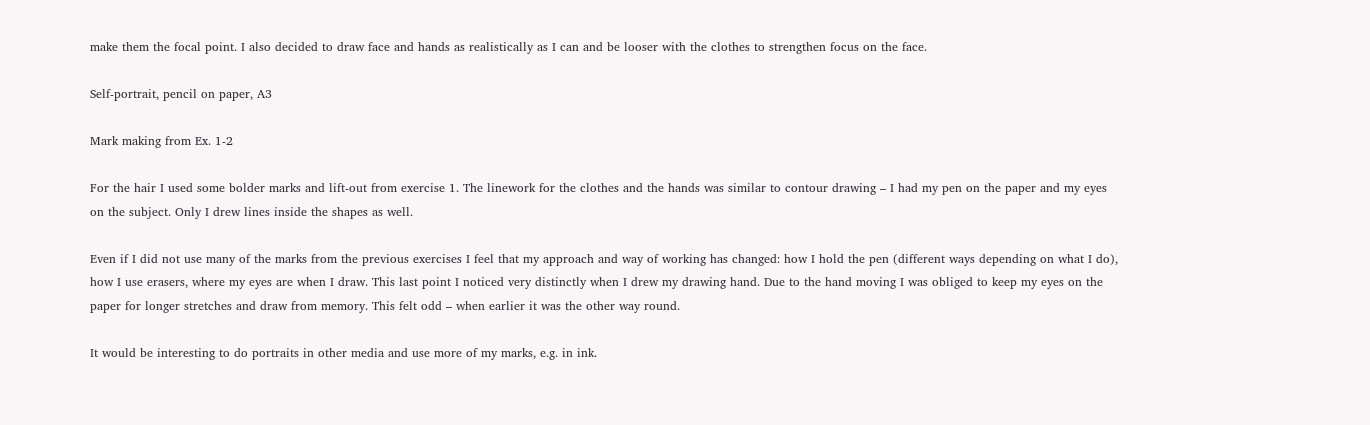make them the focal point. I also decided to draw face and hands as realistically as I can and be looser with the clothes to strengthen focus on the face.

Self-portrait, pencil on paper, A3

Mark making from Ex. 1-2

For the hair I used some bolder marks and lift-out from exercise 1. The linework for the clothes and the hands was similar to contour drawing – I had my pen on the paper and my eyes on the subject. Only I drew lines inside the shapes as well.

Even if I did not use many of the marks from the previous exercises I feel that my approach and way of working has changed: how I hold the pen (different ways depending on what I do), how I use erasers, where my eyes are when I draw. This last point I noticed very distinctly when I drew my drawing hand. Due to the hand moving I was obliged to keep my eyes on the paper for longer stretches and draw from memory. This felt odd – when earlier it was the other way round.

It would be interesting to do portraits in other media and use more of my marks, e.g. in ink.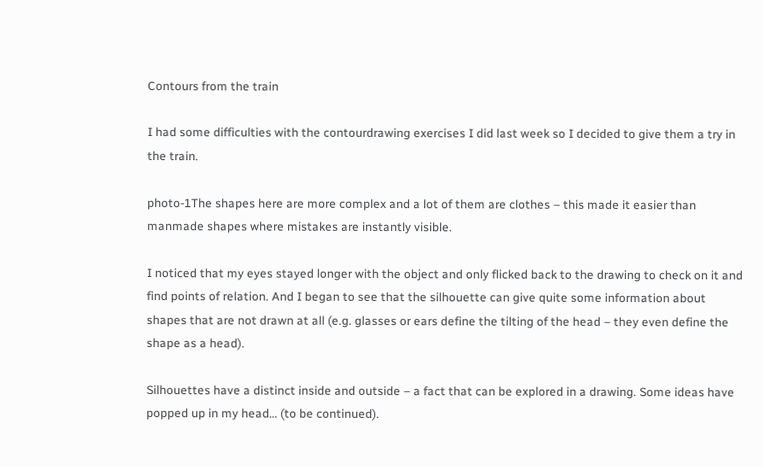Contours from the train

I had some difficulties with the contourdrawing exercises I did last week so I decided to give them a try in the train.

photo-1The shapes here are more complex and a lot of them are clothes – this made it easier than manmade shapes where mistakes are instantly visible.

I noticed that my eyes stayed longer with the object and only flicked back to the drawing to check on it and find points of relation. And I began to see that the silhouette can give quite some information about shapes that are not drawn at all (e.g. glasses or ears define the tilting of the head – they even define the shape as a head).

Silhouettes have a distinct inside and outside – a fact that can be explored in a drawing. Some ideas have popped up in my head… (to be continued).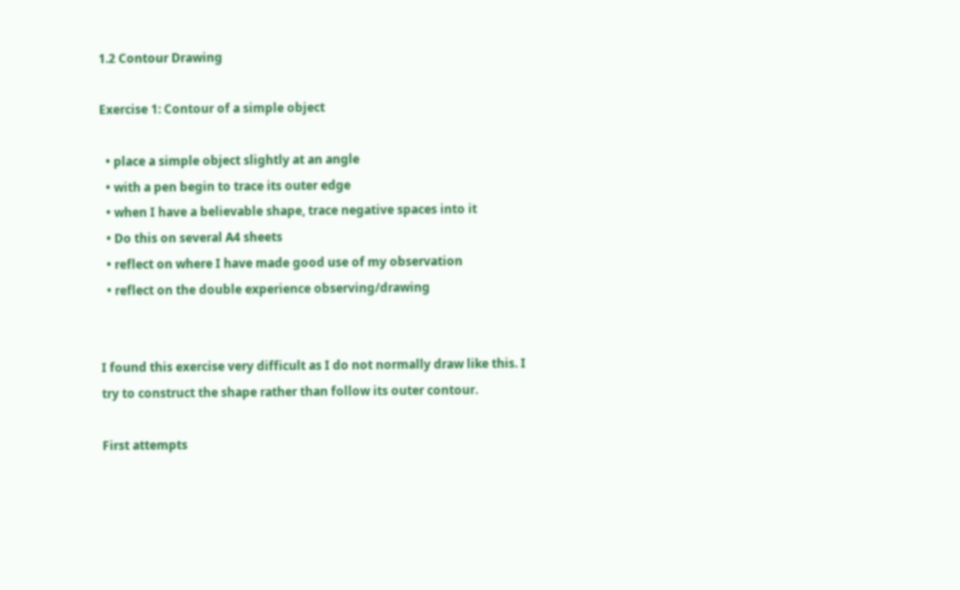1.2 Contour Drawing

Exercise 1: Contour of a simple object

  • place a simple object slightly at an angle
  • with a pen begin to trace its outer edge
  • when I have a believable shape, trace negative spaces into it
  • Do this on several A4 sheets
  • reflect on where I have made good use of my observation
  • reflect on the double experience observing/drawing


I found this exercise very difficult as I do not normally draw like this. I try to construct the shape rather than follow its outer contour.

First attempts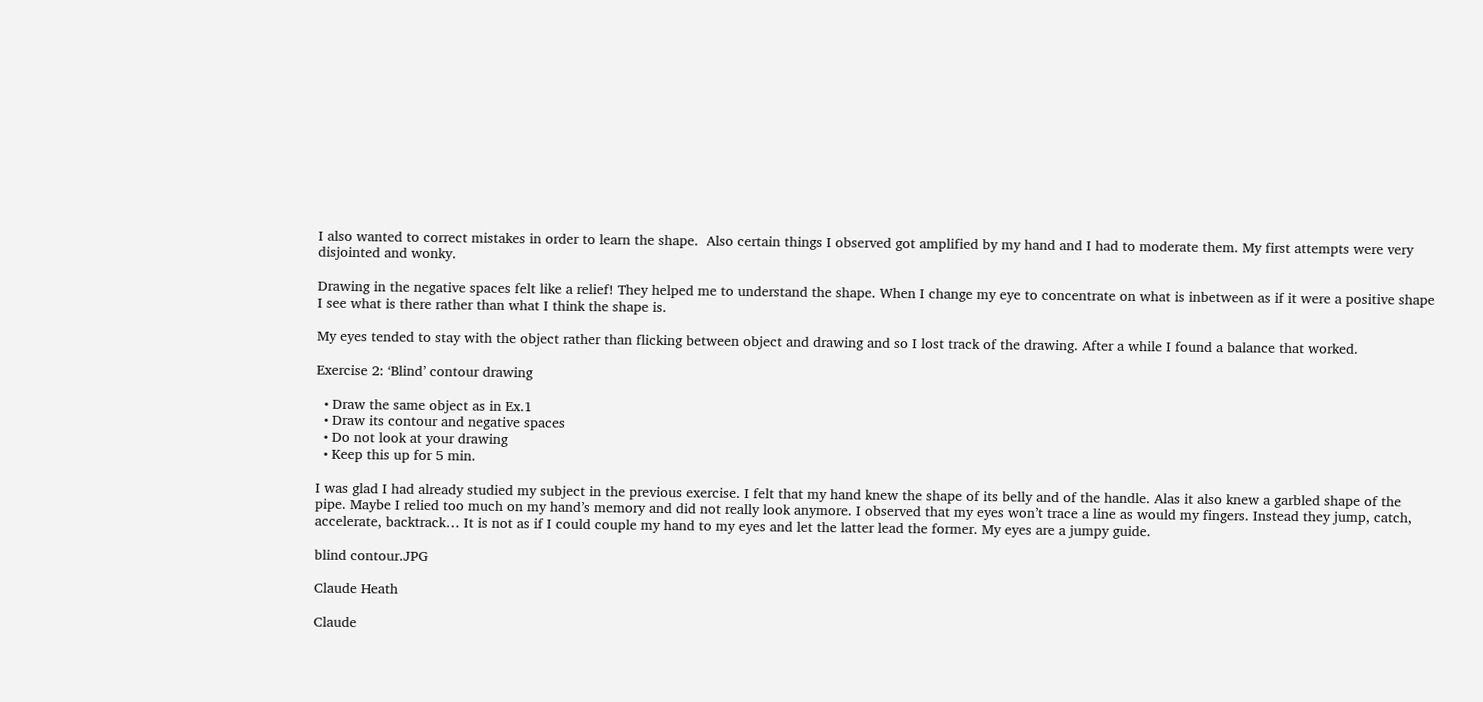I also wanted to correct mistakes in order to learn the shape.  Also certain things I observed got amplified by my hand and I had to moderate them. My first attempts were very disjointed and wonky.

Drawing in the negative spaces felt like a relief! They helped me to understand the shape. When I change my eye to concentrate on what is inbetween as if it were a positive shape I see what is there rather than what I think the shape is.

My eyes tended to stay with the object rather than flicking between object and drawing and so I lost track of the drawing. After a while I found a balance that worked.

Exercise 2: ‘Blind’ contour drawing

  • Draw the same object as in Ex.1
  • Draw its contour and negative spaces
  • Do not look at your drawing
  • Keep this up for 5 min.

I was glad I had already studied my subject in the previous exercise. I felt that my hand knew the shape of its belly and of the handle. Alas it also knew a garbled shape of the pipe. Maybe I relied too much on my hand’s memory and did not really look anymore. I observed that my eyes won’t trace a line as would my fingers. Instead they jump, catch, accelerate, backtrack… It is not as if I could couple my hand to my eyes and let the latter lead the former. My eyes are a jumpy guide.

blind contour.JPG

Claude Heath

Claude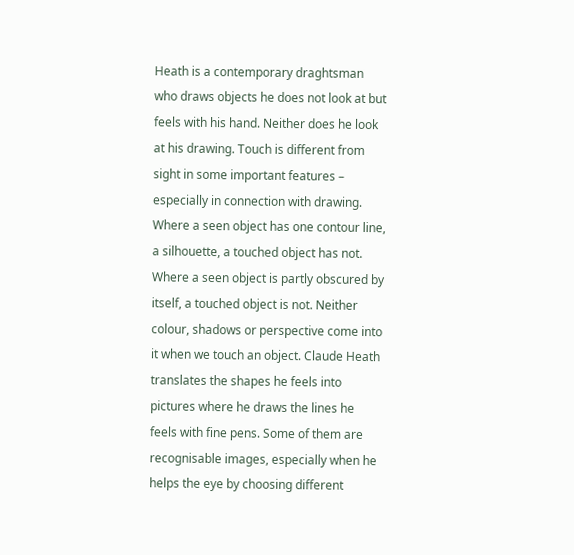Heath is a contemporary draghtsman who draws objects he does not look at but feels with his hand. Neither does he look at his drawing. Touch is different from sight in some important features – especially in connection with drawing. Where a seen object has one contour line, a silhouette, a touched object has not. Where a seen object is partly obscured by itself, a touched object is not. Neither colour, shadows or perspective come into it when we touch an object. Claude Heath translates the shapes he feels into pictures where he draws the lines he feels with fine pens. Some of them are recognisable images, especially when he helps the eye by choosing different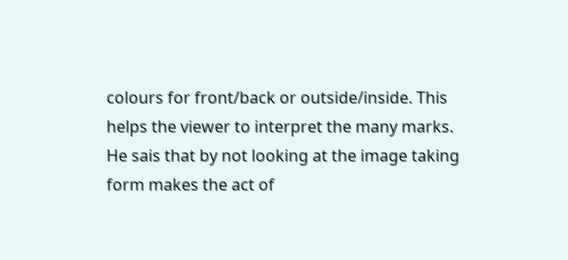colours for front/back or outside/inside. This helps the viewer to interpret the many marks. He sais that by not looking at the image taking form makes the act of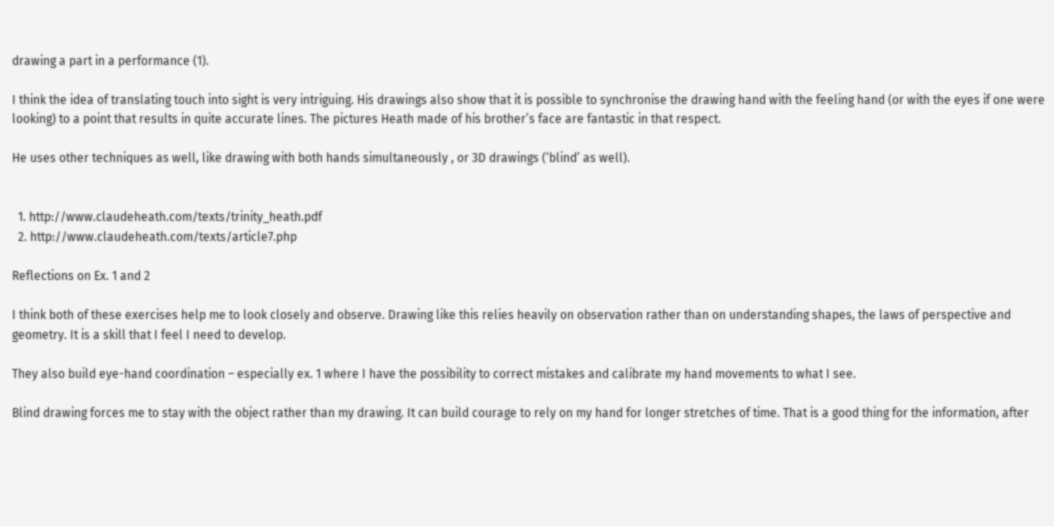drawing a part in a performance (1).

I think the idea of translating touch into sight is very intriguing. His drawings also show that it is possible to synchronise the drawing hand with the feeling hand (or with the eyes if one were looking) to a point that results in quite accurate lines. The pictures Heath made of his brother’s face are fantastic in that respect.

He uses other techniques as well, like drawing with both hands simultaneously , or 3D drawings (‘blind’ as well).


  1. http://www.claudeheath.com/texts/trinity_heath.pdf
  2. http://www.claudeheath.com/texts/article7.php

Reflections on Ex. 1 and 2

I think both of these exercises help me to look closely and observe. Drawing like this relies heavily on observation rather than on understanding shapes, the laws of perspective and geometry. It is a skill that I feel I need to develop.

They also build eye-hand coordination – especially ex. 1 where I have the possibility to correct mistakes and calibrate my hand movements to what I see.

Blind drawing forces me to stay with the object rather than my drawing. It can build courage to rely on my hand for longer stretches of time. That is a good thing for the information, after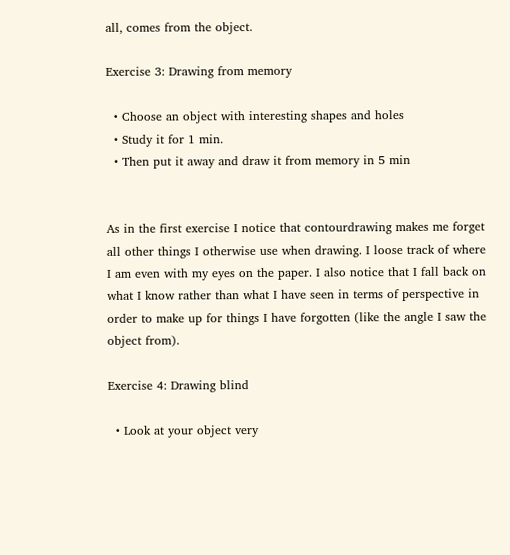all, comes from the object.

Exercise 3: Drawing from memory

  • Choose an object with interesting shapes and holes
  • Study it for 1 min.
  • Then put it away and draw it from memory in 5 min


As in the first exercise I notice that contourdrawing makes me forget all other things I otherwise use when drawing. I loose track of where I am even with my eyes on the paper. I also notice that I fall back on what I know rather than what I have seen in terms of perspective in order to make up for things I have forgotten (like the angle I saw the object from).

Exercise 4: Drawing blind

  • Look at your object very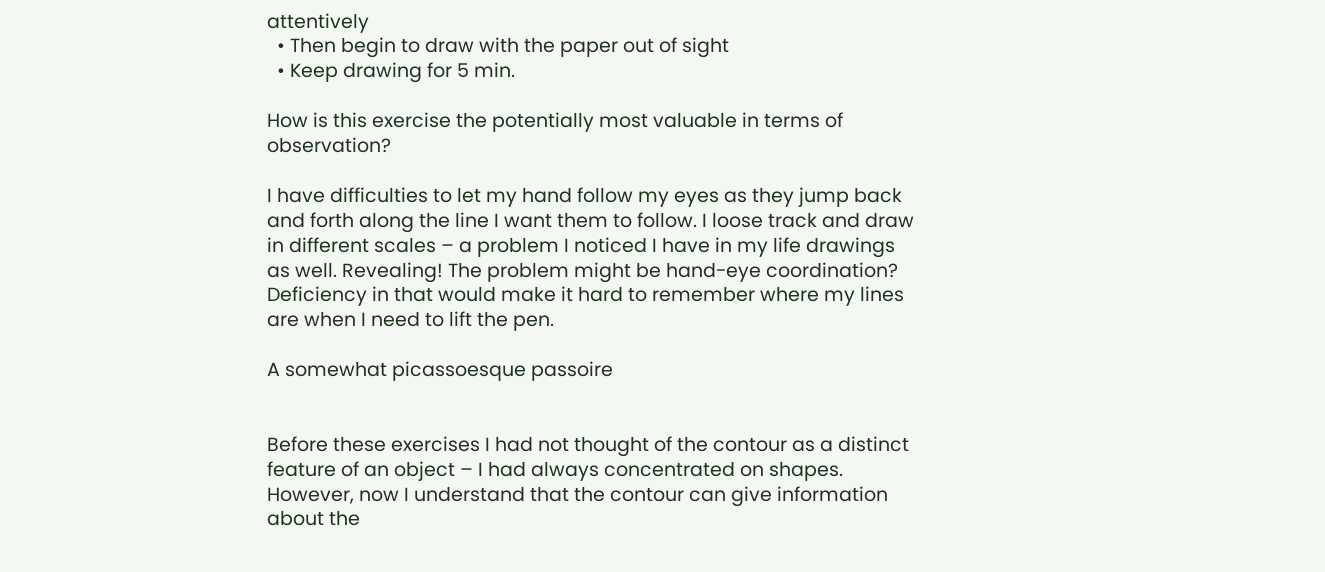attentively
  • Then begin to draw with the paper out of sight
  • Keep drawing for 5 min.

How is this exercise the potentially most valuable in terms of observation?

I have difficulties to let my hand follow my eyes as they jump back and forth along the line I want them to follow. I loose track and draw in different scales – a problem I noticed I have in my life drawings as well. Revealing! The problem might be hand-eye coordination? Deficiency in that would make it hard to remember where my lines are when I need to lift the pen.

A somewhat picassoesque passoire


Before these exercises I had not thought of the contour as a distinct feature of an object – I had always concentrated on shapes. However, now I understand that the contour can give information about the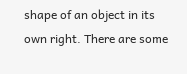shape of an object in its own right. There are some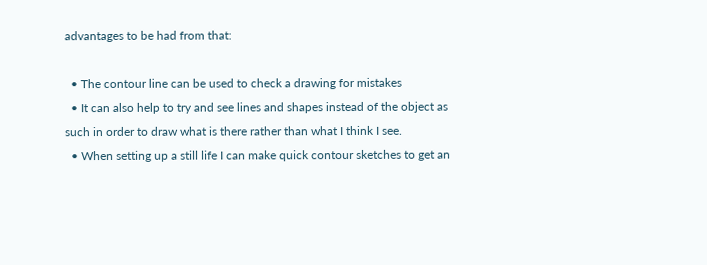advantages to be had from that:

  • The contour line can be used to check a drawing for mistakes
  • It can also help to try and see lines and shapes instead of the object as such in order to draw what is there rather than what I think I see.
  • When setting up a still life I can make quick contour sketches to get an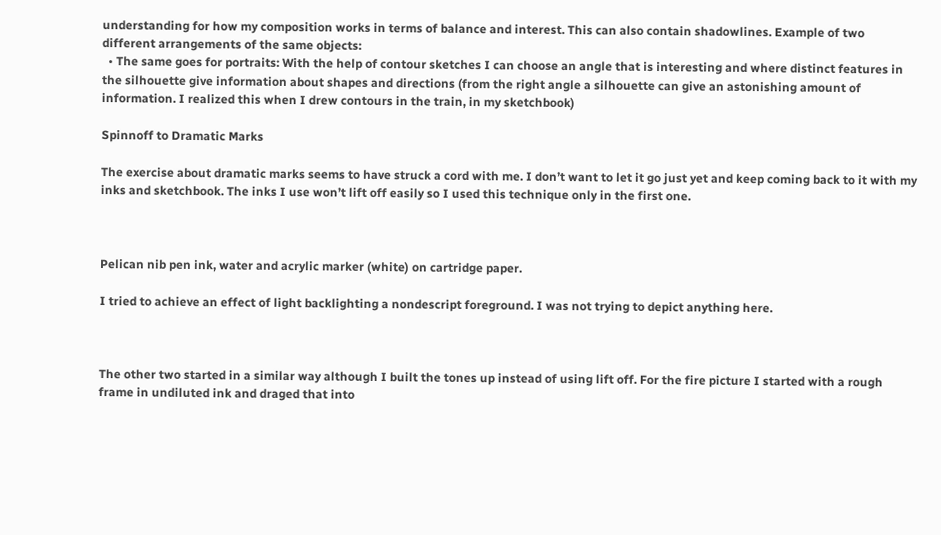understanding for how my composition works in terms of balance and interest. This can also contain shadowlines. Example of two different arrangements of the same objects:
  • The same goes for portraits: With the help of contour sketches I can choose an angle that is interesting and where distinct features in the silhouette give information about shapes and directions (from the right angle a silhouette can give an astonishing amount of information. I realized this when I drew contours in the train, in my sketchbook)

Spinnoff to Dramatic Marks

The exercise about dramatic marks seems to have struck a cord with me. I don’t want to let it go just yet and keep coming back to it with my inks and sketchbook. The inks I use won’t lift off easily so I used this technique only in the first one.



Pelican nib pen ink, water and acrylic marker (white) on cartridge paper.

I tried to achieve an effect of light backlighting a nondescript foreground. I was not trying to depict anything here.



The other two started in a similar way although I built the tones up instead of using lift off. For the fire picture I started with a rough frame in undiluted ink and draged that into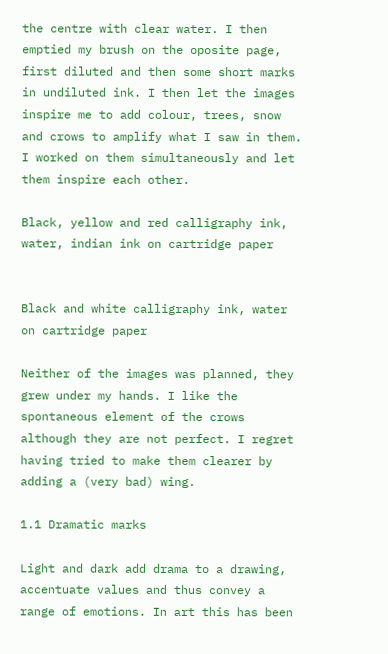the centre with clear water. I then emptied my brush on the oposite page, first diluted and then some short marks in undiluted ink. I then let the images inspire me to add colour, trees, snow and crows to amplify what I saw in them. I worked on them simultaneously and let them inspire each other.

Black, yellow and red calligraphy ink, water, indian ink on cartridge paper


Black and white calligraphy ink, water on cartridge paper

Neither of the images was planned, they grew under my hands. I like the spontaneous element of the crows although they are not perfect. I regret having tried to make them clearer by adding a (very bad) wing.

1.1 Dramatic marks

Light and dark add drama to a drawing, accentuate values and thus convey a range of emotions. In art this has been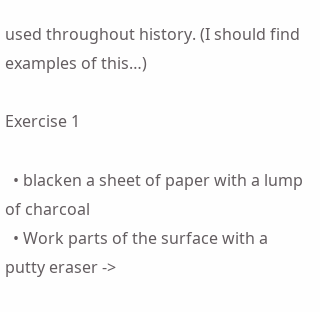used throughout history. (I should find examples of this…)

Exercise 1

  • blacken a sheet of paper with a lump of charcoal
  • Work parts of the surface with a putty eraser ->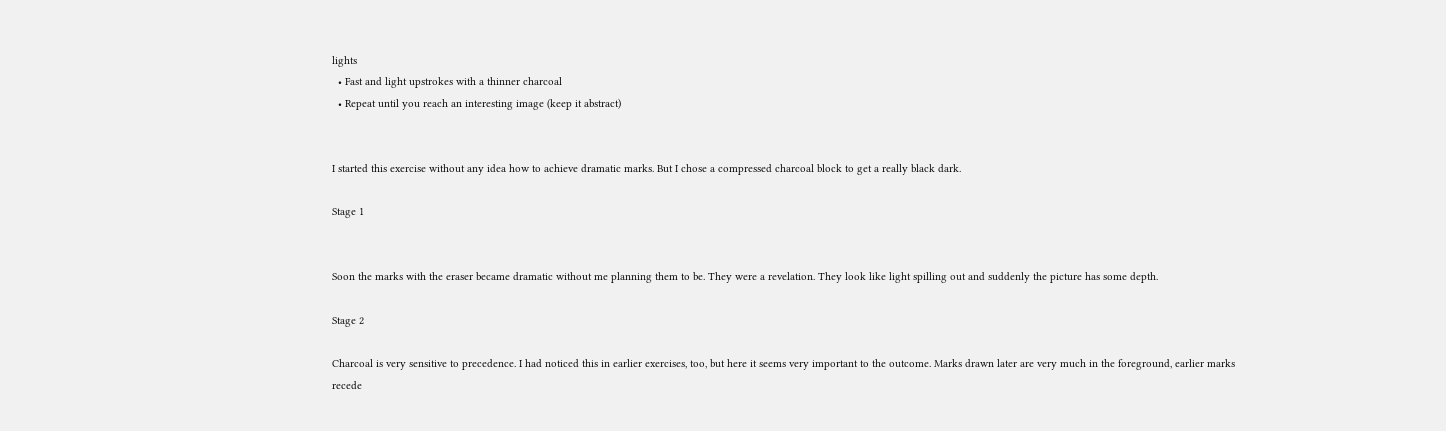lights
  • Fast and light upstrokes with a thinner charcoal
  • Repeat until you reach an interesting image (keep it abstract)


I started this exercise without any idea how to achieve dramatic marks. But I chose a compressed charcoal block to get a really black dark.

Stage 1


Soon the marks with the eraser became dramatic without me planning them to be. They were a revelation. They look like light spilling out and suddenly the picture has some depth.

Stage 2

Charcoal is very sensitive to precedence. I had noticed this in earlier exercises, too, but here it seems very important to the outcome. Marks drawn later are very much in the foreground, earlier marks recede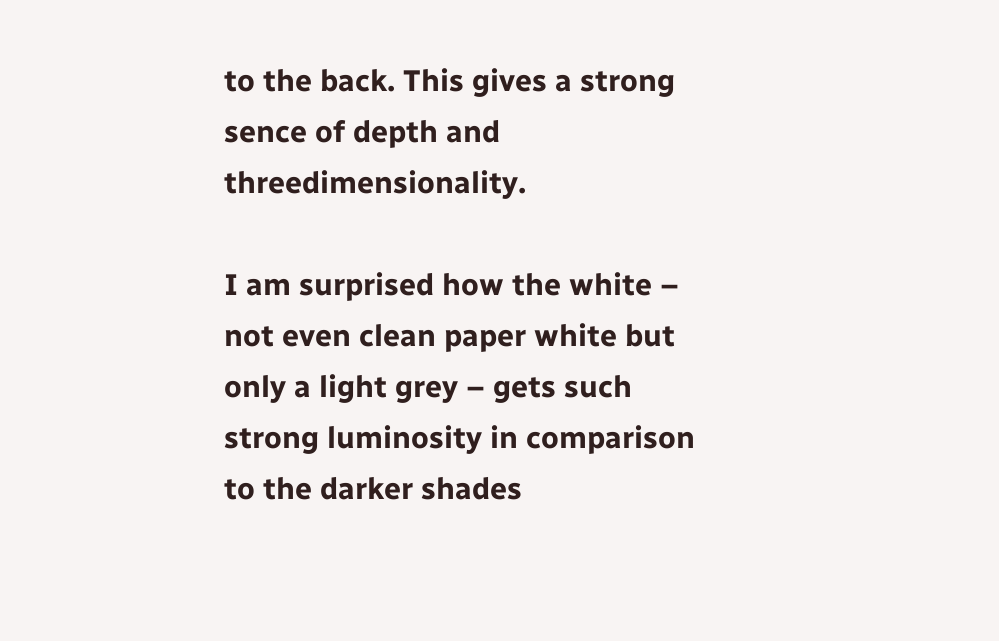to the back. This gives a strong sence of depth and threedimensionality.

I am surprised how the white – not even clean paper white but only a light grey – gets such strong luminosity in comparison to the darker shades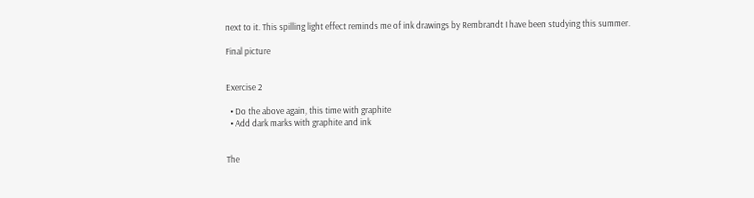next to it. This spilling light effect reminds me of ink drawings by Rembrandt I have been studying this summer.

Final picture


Exercise 2

  • Do the above again, this time with graphite
  • Add dark marks with graphite and ink


The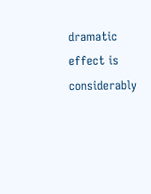dramatic effect is considerably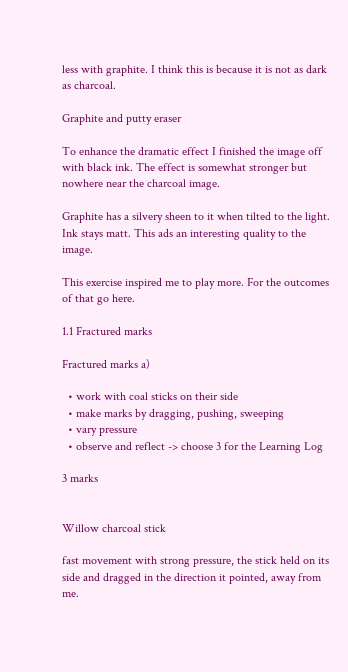less with graphite. I think this is because it is not as dark as charcoal.

Graphite and putty eraser

To enhance the dramatic effect I finished the image off with black ink. The effect is somewhat stronger but nowhere near the charcoal image.

Graphite has a silvery sheen to it when tilted to the light. Ink stays matt. This ads an interesting quality to the image.

This exercise inspired me to play more. For the outcomes of that go here.

1.1 Fractured marks

Fractured marks a)

  • work with coal sticks on their side
  • make marks by dragging, pushing, sweeping
  • vary pressure
  • observe and reflect -> choose 3 for the Learning Log

3 marks


Willow charcoal stick

fast movement with strong pressure, the stick held on its side and dragged in the direction it pointed, away from me.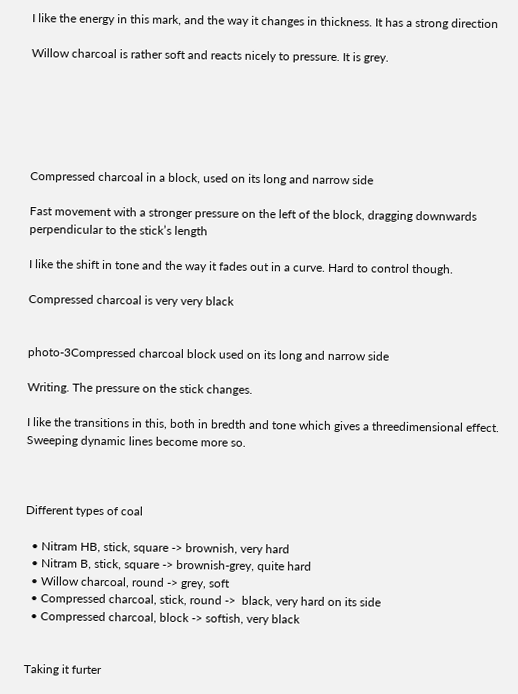I like the energy in this mark, and the way it changes in thickness. It has a strong direction

Willow charcoal is rather soft and reacts nicely to pressure. It is grey.






Compressed charcoal in a block, used on its long and narrow side

Fast movement with a stronger pressure on the left of the block, dragging downwards perpendicular to the stick’s length

I like the shift in tone and the way it fades out in a curve. Hard to control though.

Compressed charcoal is very very black


photo-3Compressed charcoal block used on its long and narrow side

Writing. The pressure on the stick changes.

I like the transitions in this, both in bredth and tone which gives a threedimensional effect. Sweeping dynamic lines become more so.



Different types of coal

  • Nitram HB, stick, square -> brownish, very hard
  • Nitram B, stick, square -> brownish-grey, quite hard
  • Willow charcoal, round -> grey, soft
  • Compressed charcoal, stick, round ->  black, very hard on its side
  • Compressed charcoal, block -> softish, very black


Taking it furter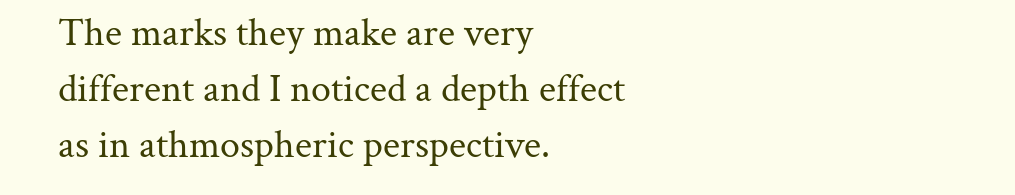The marks they make are very different and I noticed a depth effect as in athmospheric perspective.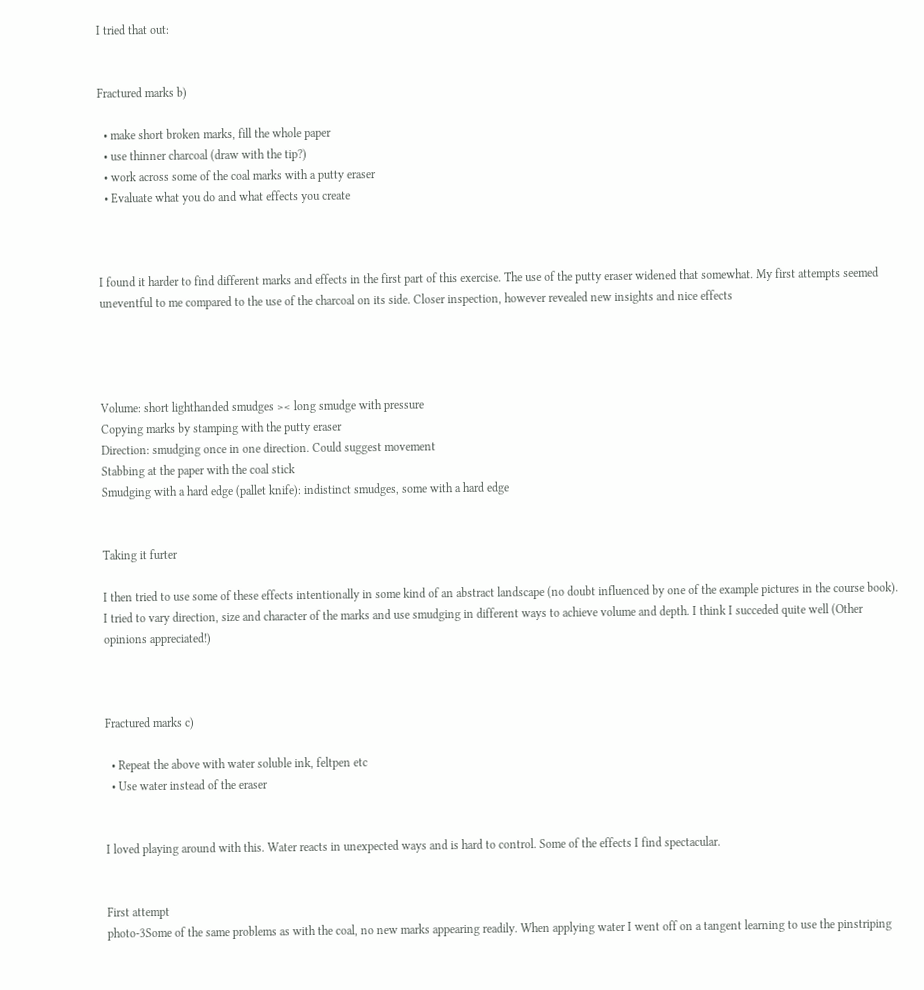I tried that out:


Fractured marks b)

  • make short broken marks, fill the whole paper
  • use thinner charcoal (draw with the tip?)
  • work across some of the coal marks with a putty eraser
  • Evaluate what you do and what effects you create



I found it harder to find different marks and effects in the first part of this exercise. The use of the putty eraser widened that somewhat. My first attempts seemed uneventful to me compared to the use of the charcoal on its side. Closer inspection, however revealed new insights and nice effects




Volume: short lighthanded smudges >< long smudge with pressure
Copying marks by stamping with the putty eraser
Direction: smudging once in one direction. Could suggest movement
Stabbing at the paper with the coal stick
Smudging with a hard edge (pallet knife): indistinct smudges, some with a hard edge


Taking it furter

I then tried to use some of these effects intentionally in some kind of an abstract landscape (no doubt influenced by one of the example pictures in the course book). I tried to vary direction, size and character of the marks and use smudging in different ways to achieve volume and depth. I think I succeded quite well (Other opinions appreciated!)



Fractured marks c)

  • Repeat the above with water soluble ink, feltpen etc
  • Use water instead of the eraser


I loved playing around with this. Water reacts in unexpected ways and is hard to control. Some of the effects I find spectacular.


First attempt
photo-3Some of the same problems as with the coal, no new marks appearing readily. When applying water I went off on a tangent learning to use the pinstriping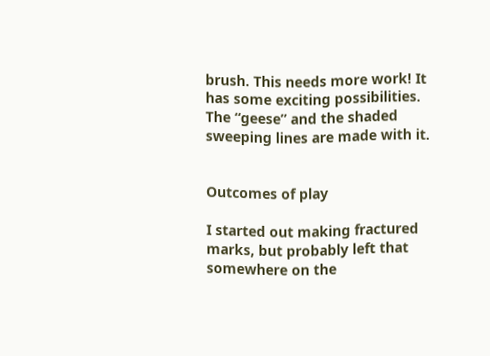brush. This needs more work! It has some exciting possibilities. The “geese” and the shaded sweeping lines are made with it.


Outcomes of play

I started out making fractured marks, but probably left that somewhere on the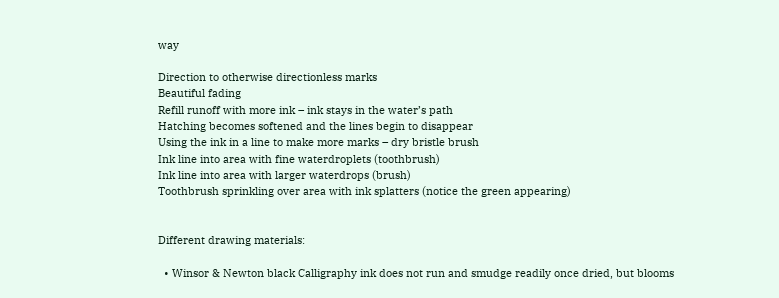way

Direction to otherwise directionless marks
Beautiful fading
Refill runoff with more ink – ink stays in the water’s path
Hatching becomes softened and the lines begin to disappear
Using the ink in a line to make more marks – dry bristle brush
Ink line into area with fine waterdroplets (toothbrush)
Ink line into area with larger waterdrops (brush)
Toothbrush sprinkling over area with ink splatters (notice the green appearing)


Different drawing materials:

  • Winsor & Newton black Calligraphy ink does not run and smudge readily once dried, but blooms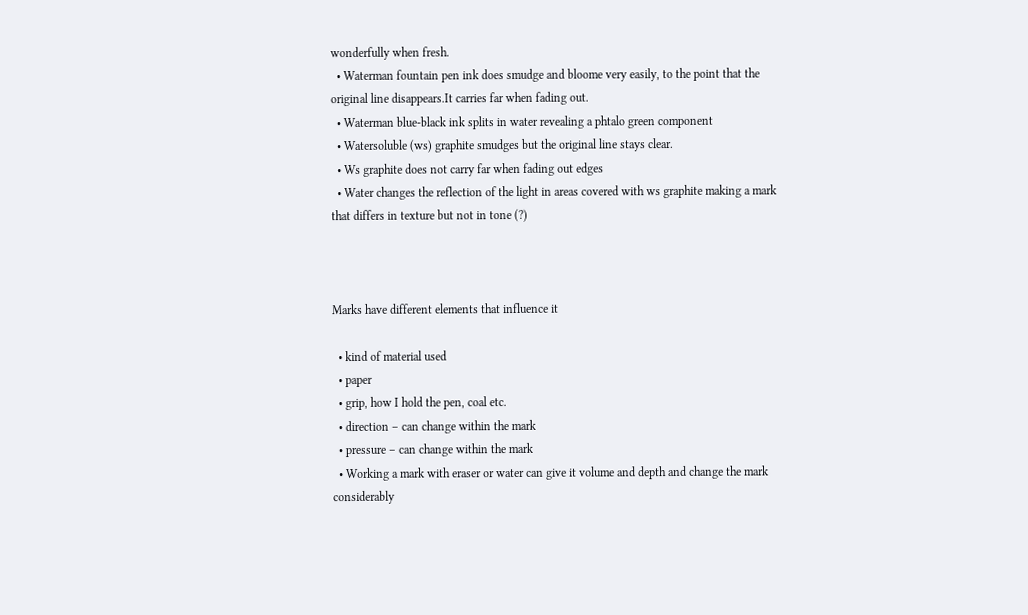wonderfully when fresh.
  • Waterman fountain pen ink does smudge and bloome very easily, to the point that the original line disappears.It carries far when fading out.
  • Waterman blue-black ink splits in water revealing a phtalo green component
  • Watersoluble (ws) graphite smudges but the original line stays clear.
  • Ws graphite does not carry far when fading out edges
  • Water changes the reflection of the light in areas covered with ws graphite making a mark that differs in texture but not in tone (?)



Marks have different elements that influence it

  • kind of material used
  • paper
  • grip, how I hold the pen, coal etc.
  • direction – can change within the mark
  • pressure – can change within the mark
  • Working a mark with eraser or water can give it volume and depth and change the mark considerably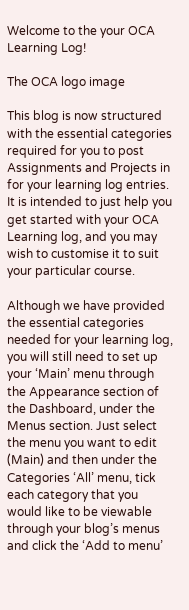Welcome to the your OCA Learning Log!

The OCA logo image

This blog is now structured with the essential categories required for you to post Assignments and Projects in for your learning log entries. It is intended to just help you get started with your OCA Learning log, and you may wish to customise it to suit your particular course.

Although we have provided the essential categories needed for your learning log, you will still need to set up your ‘Main’ menu through the Appearance section of the Dashboard, under the Menus section. Just select the menu you want to edit (Main) and then under the Categories ‘All’ menu, tick each category that you would like to be viewable through your blog’s menus and click the ‘Add to menu’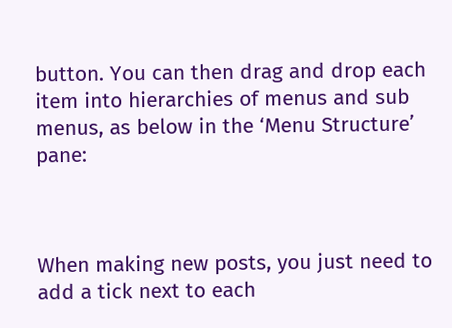button. You can then drag and drop each item into hierarchies of menus and sub menus, as below in the ‘Menu Structure’ pane:



When making new posts, you just need to add a tick next to each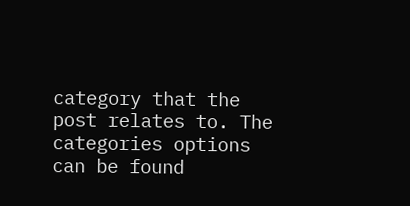category that the post relates to. The categories options can be found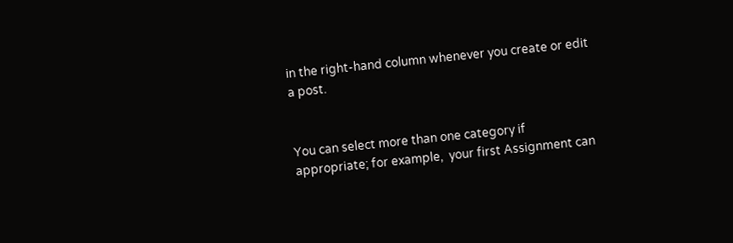in the right-hand column whenever you create or edit a post.


You can select more than one category if appropriate; for example,  your first Assignment can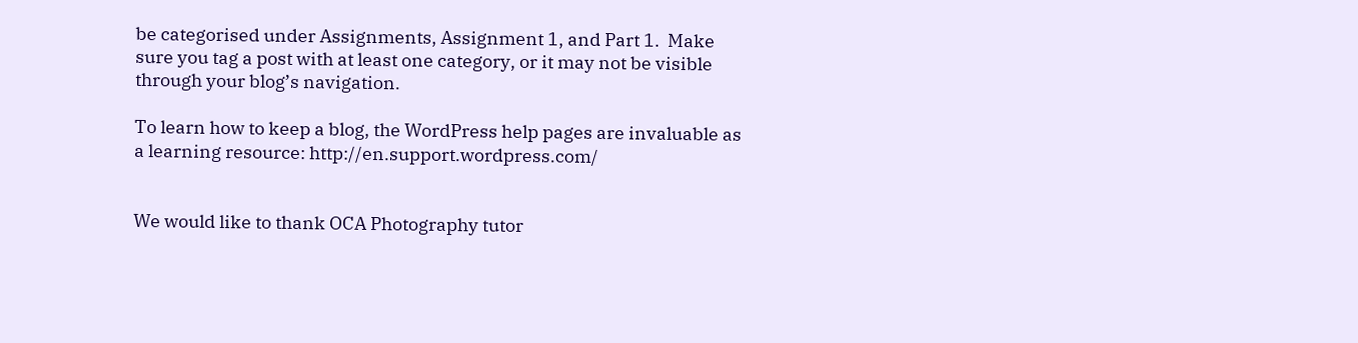be categorised under Assignments, Assignment 1, and Part 1.  Make sure you tag a post with at least one category, or it may not be visible through your blog’s navigation.

To learn how to keep a blog, the WordPress help pages are invaluable as a learning resource: http://en.support.wordpress.com/


We would like to thank OCA Photography tutor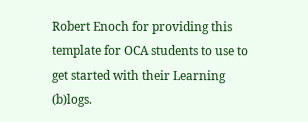Robert Enoch for providing this template for OCA students to use to get started with their Learning (b)logs.